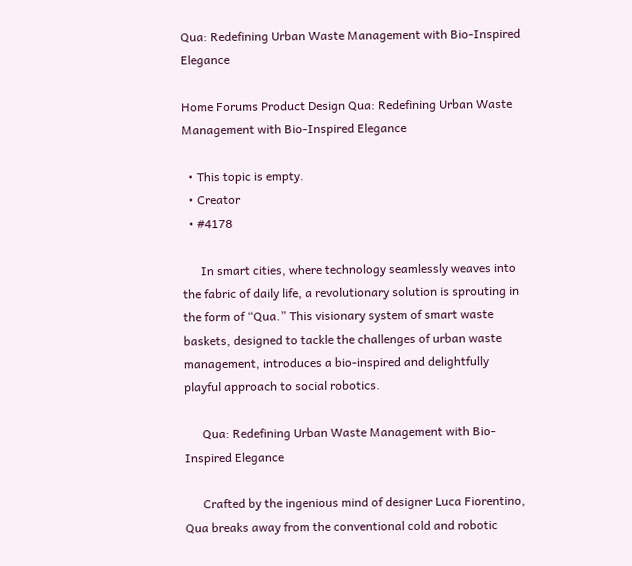Qua: Redefining Urban Waste Management with Bio-Inspired Elegance

Home Forums Product Design Qua: Redefining Urban Waste Management with Bio-Inspired Elegance

  • This topic is empty.
  • Creator
  • #4178

      In smart cities, where technology seamlessly weaves into the fabric of daily life, a revolutionary solution is sprouting in the form of “Qua.” This visionary system of smart waste baskets, designed to tackle the challenges of urban waste management, introduces a bio-inspired and delightfully playful approach to social robotics.

      Qua: Redefining Urban Waste Management with Bio-Inspired Elegance

      Crafted by the ingenious mind of designer Luca Fiorentino, Qua breaks away from the conventional cold and robotic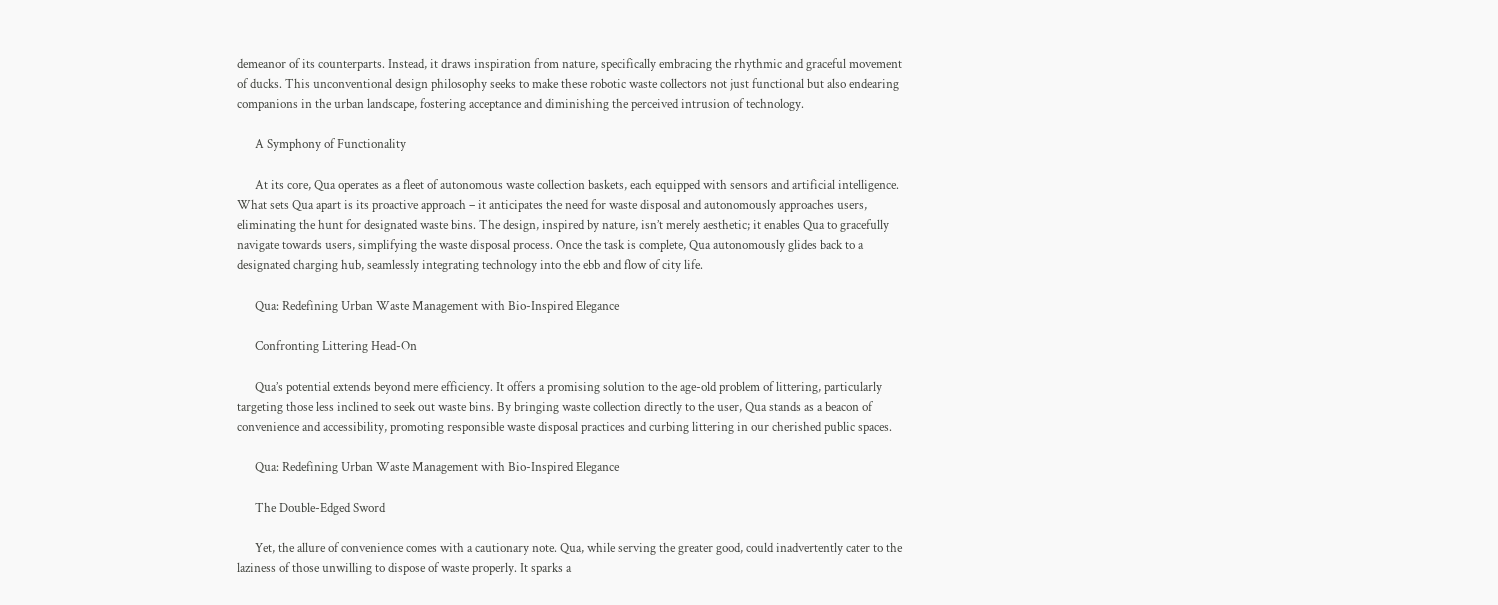demeanor of its counterparts. Instead, it draws inspiration from nature, specifically embracing the rhythmic and graceful movement of ducks. This unconventional design philosophy seeks to make these robotic waste collectors not just functional but also endearing companions in the urban landscape, fostering acceptance and diminishing the perceived intrusion of technology.

      A Symphony of Functionality

      At its core, Qua operates as a fleet of autonomous waste collection baskets, each equipped with sensors and artificial intelligence. What sets Qua apart is its proactive approach – it anticipates the need for waste disposal and autonomously approaches users, eliminating the hunt for designated waste bins. The design, inspired by nature, isn’t merely aesthetic; it enables Qua to gracefully navigate towards users, simplifying the waste disposal process. Once the task is complete, Qua autonomously glides back to a designated charging hub, seamlessly integrating technology into the ebb and flow of city life.

      Qua: Redefining Urban Waste Management with Bio-Inspired Elegance

      Confronting Littering Head-On

      Qua’s potential extends beyond mere efficiency. It offers a promising solution to the age-old problem of littering, particularly targeting those less inclined to seek out waste bins. By bringing waste collection directly to the user, Qua stands as a beacon of convenience and accessibility, promoting responsible waste disposal practices and curbing littering in our cherished public spaces.

      Qua: Redefining Urban Waste Management with Bio-Inspired Elegance

      The Double-Edged Sword

      Yet, the allure of convenience comes with a cautionary note. Qua, while serving the greater good, could inadvertently cater to the laziness of those unwilling to dispose of waste properly. It sparks a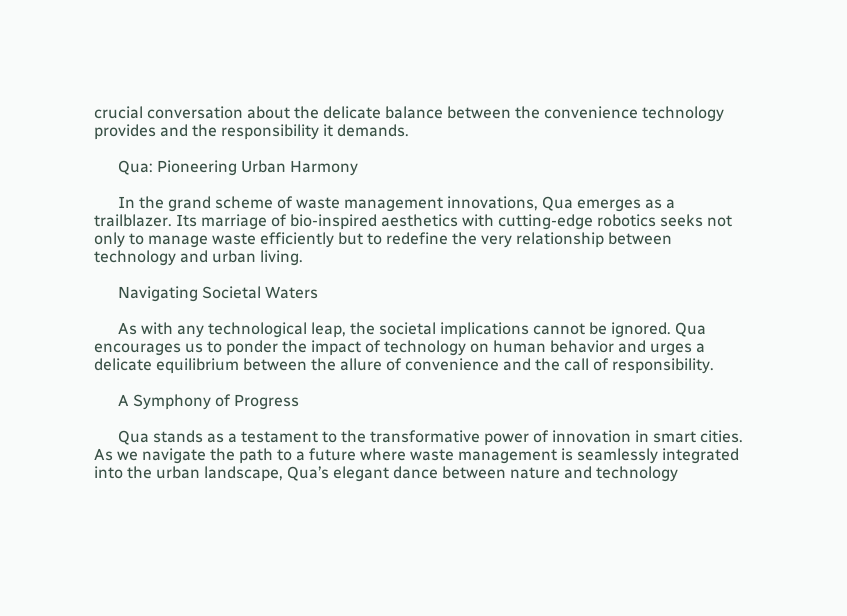crucial conversation about the delicate balance between the convenience technology provides and the responsibility it demands.

      Qua: Pioneering Urban Harmony

      In the grand scheme of waste management innovations, Qua emerges as a trailblazer. Its marriage of bio-inspired aesthetics with cutting-edge robotics seeks not only to manage waste efficiently but to redefine the very relationship between technology and urban living.

      Navigating Societal Waters

      As with any technological leap, the societal implications cannot be ignored. Qua encourages us to ponder the impact of technology on human behavior and urges a delicate equilibrium between the allure of convenience and the call of responsibility.

      A Symphony of Progress

      Qua stands as a testament to the transformative power of innovation in smart cities. As we navigate the path to a future where waste management is seamlessly integrated into the urban landscape, Qua’s elegant dance between nature and technology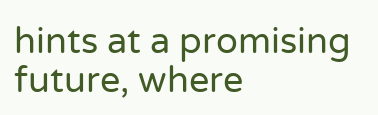hints at a promising future, where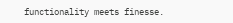functionality meets finesse.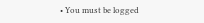• You must be logged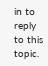in to reply to this topic.